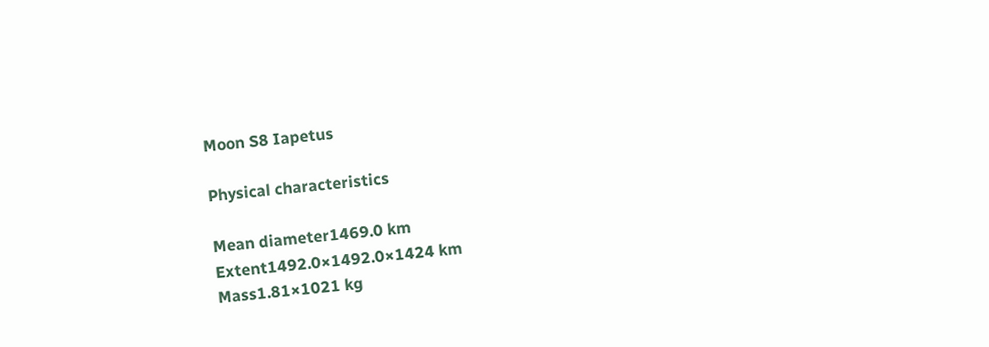Moon S8 Iapetus

Physical characteristics

Mean diameter1469.0 km
Extent1492.0×1492.0×1424 km
Mass1.81×1021 kg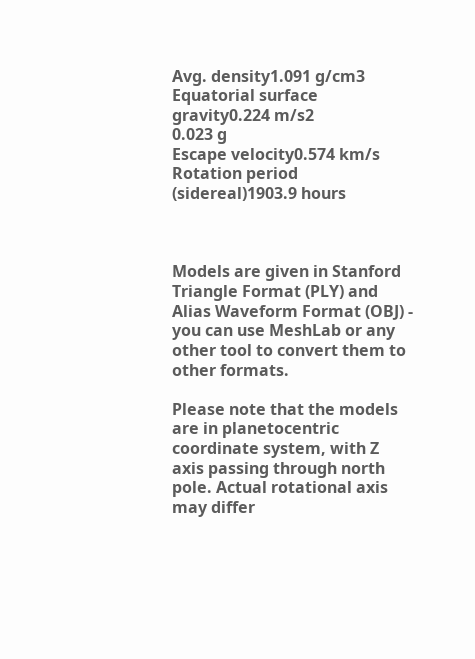Avg. density1.091 g/cm3
Equatorial surface gravity0.224 m/s2
0.023 g
Escape velocity0.574 km/s
Rotation period (sidereal)1903.9 hours



Models are given in Stanford Triangle Format (PLY) and Alias Waveform Format (OBJ) - you can use MeshLab or any other tool to convert them to other formats.

Please note that the models are in planetocentric coordinate system, with Z axis passing through north pole. Actual rotational axis may differ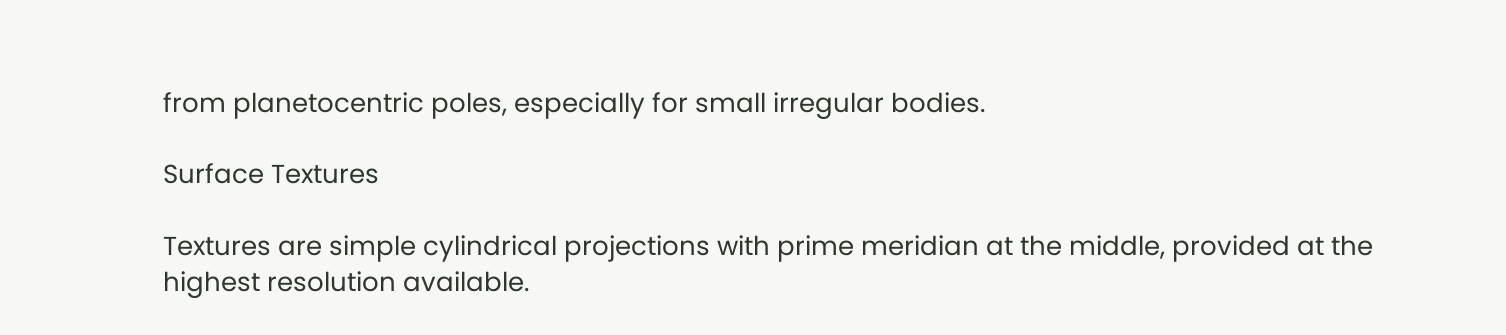from planetocentric poles, especially for small irregular bodies.

Surface Textures

Textures are simple cylindrical projections with prime meridian at the middle, provided at the highest resolution available.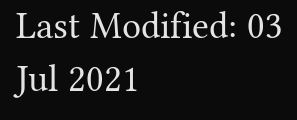Last Modified: 03 Jul 2021